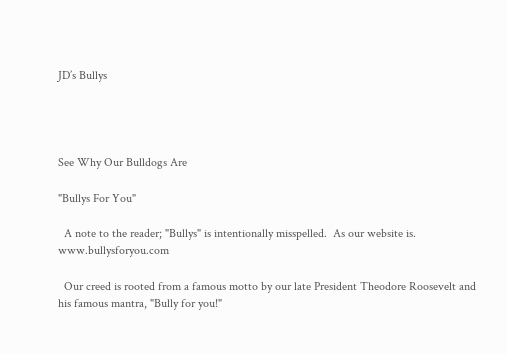JD’s Bullys




See Why Our Bulldogs Are

"Bullys For You"

  A note to the reader; "Bullys" is intentionally misspelled.  As our website is. www.bullysforyou.com

  Our creed is rooted from a famous motto by our late President Theodore Roosevelt and his famous mantra, "Bully for you!"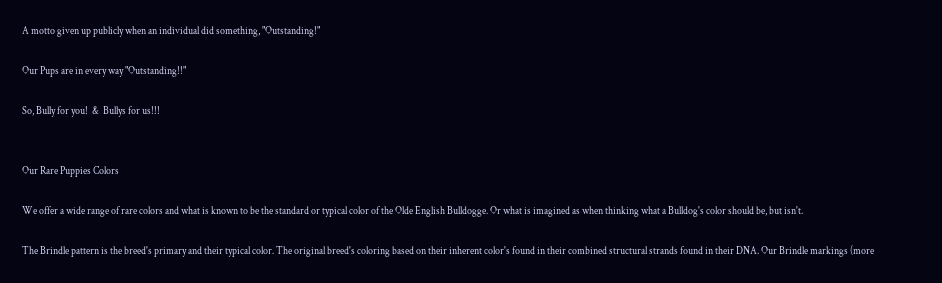A motto given up publicly when an individual did something, "Outstanding!"

Our Pups are in every way "Outstanding!!"

So, Bully for you!  &  Bullys for us!!!


Our Rare Puppies Colors

We offer a wide range of rare colors and what is known to be the standard or typical color of the Olde English Bulldogge. Or what is imagined as when thinking what a Bulldog's color should be, but isn't.

The Brindle pattern is the breed's primary and their typical color. The original breed's coloring based on their inherent color's found in their combined structural strands found in their DNA. Our Brindle markings (more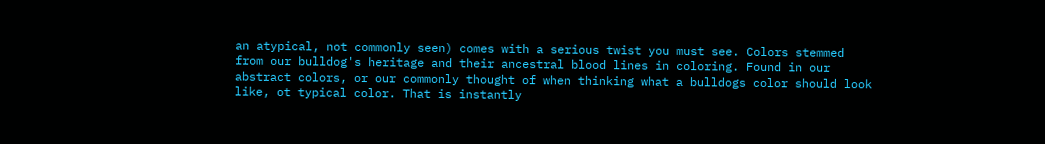an atypical, not commonly seen) comes with a serious twist you must see. Colors stemmed from our bulldog's heritage and their ancestral blood lines in coloring. Found in our abstract colors, or our commonly thought of when thinking what a bulldogs color should look like, ot typical color. That is instantly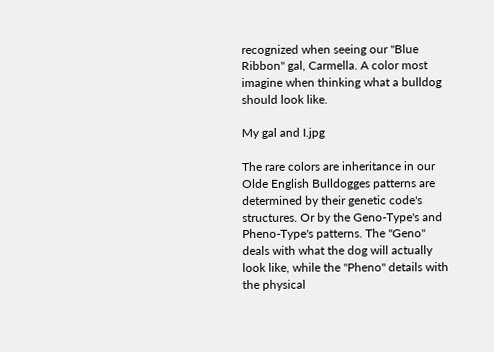recognized when seeing our "Blue Ribbon" gal, Carmella. A color most imagine when thinking what a bulldog should look like.

My gal and I.jpg

The rare colors are inheritance in our Olde English Bulldogges patterns are determined by their genetic code's structures. Or by the Geno-Type's and Pheno-Type's patterns. The "Geno" deals with what the dog will actually look like, while the "Pheno" details with the physical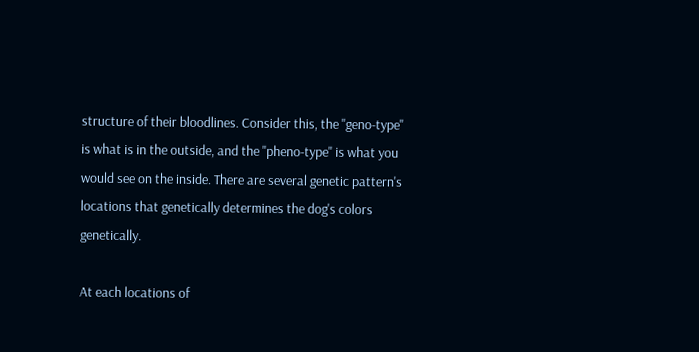structure of their bloodlines. Consider this, the "geno-type" is what is in the outside, and the "pheno-type" is what you would see on the inside. There are several genetic pattern's locations that genetically determines the dog's colors genetically.

At each locations of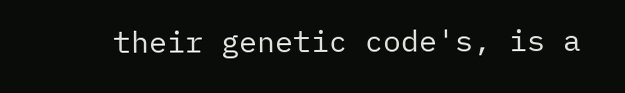their genetic code's, is a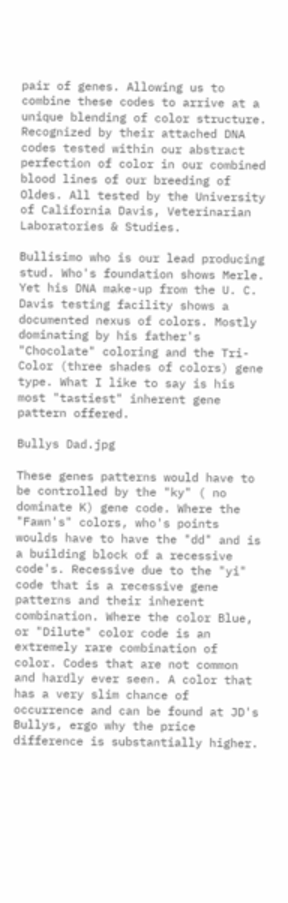pair of genes. Allowing us to combine these codes to arrive at a unique blending of color structure. Recognized by their attached DNA codes tested within our abstract perfection of color in our combined blood lines of our breeding of Oldes. All tested by the University of California Davis, Veterinarian Laboratories & Studies.

Bullisimo who is our lead producing stud. Who's foundation shows Merle. Yet his DNA make-up from the U. C. Davis testing facility shows a documented nexus of colors. Mostly dominating by his father's "Chocolate" coloring and the Tri-Color (three shades of colors) gene type. What I like to say is his most "tastiest" inherent gene pattern offered.

Bullys Dad.jpg

These genes patterns would have to be controlled by the "ky" ( no dominate K) gene code. Where the "Fawn's" colors, who's points woulds have to have the "dd" and is a building block of a recessive code's. Recessive due to the "yi" code that is a recessive gene patterns and their inherent combination. Where the color Blue, or "Dilute" color code is an extremely rare combination of color. Codes that are not common and hardly ever seen. A color that has a very slim chance of occurrence and can be found at JD's Bullys, ergo why the price difference is substantially higher.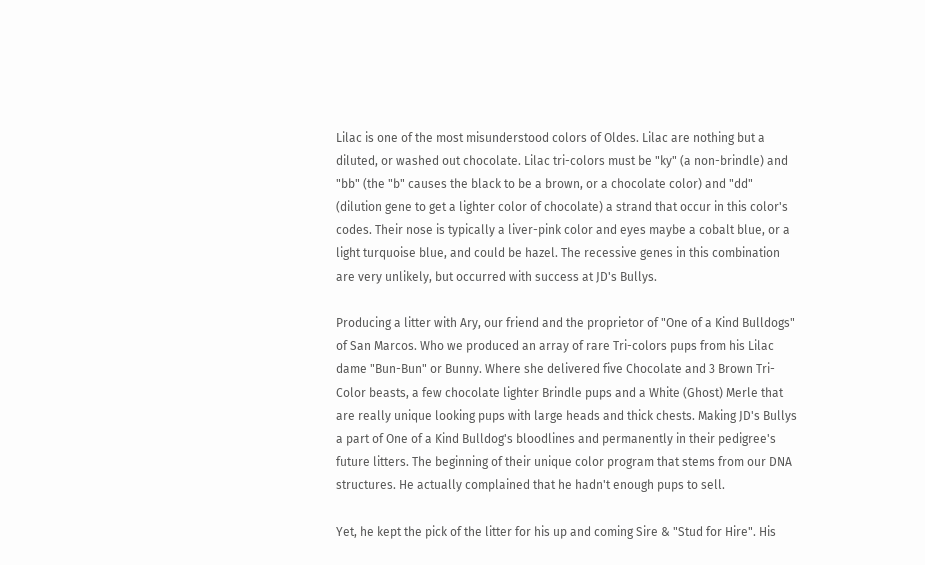Lilac is one of the most misunderstood colors of Oldes. Lilac are nothing but a diluted, or washed out chocolate. Lilac tri-colors must be "ky" (a non-brindle) and "bb" (the "b" causes the black to be a brown, or a chocolate color) and "dd" (dilution gene to get a lighter color of chocolate) a strand that occur in this color's codes. Their nose is typically a liver-pink color and eyes maybe a cobalt blue, or a light turquoise blue, and could be hazel. The recessive genes in this combination are very unlikely, but occurred with success at JD's Bullys.

Producing a litter with Ary, our friend and the proprietor of "One of a Kind Bulldogs" of San Marcos. Who we produced an array of rare Tri-colors pups from his Lilac dame "Bun-Bun" or Bunny. Where she delivered five Chocolate and 3 Brown Tri-Color beasts, a few chocolate lighter Brindle pups and a White (Ghost) Merle that are really unique looking pups with large heads and thick chests. Making JD's Bullys a part of One of a Kind Bulldog's bloodlines and permanently in their pedigree's future litters. The beginning of their unique color program that stems from our DNA structures. He actually complained that he hadn't enough pups to sell.

Yet, he kept the pick of the litter for his up and coming Sire & "Stud for Hire". His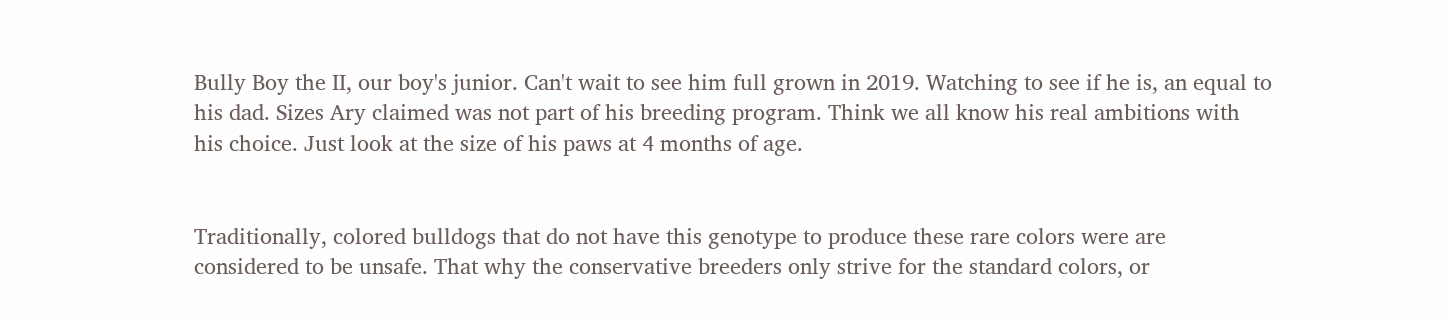Bully Boy the II, our boy's junior. Can't wait to see him full grown in 2019. Watching to see if he is, an equal to his dad. Sizes Ary claimed was not part of his breeding program. Think we all know his real ambitions with his choice. Just look at the size of his paws at 4 months of age.


Traditionally, colored bulldogs that do not have this genotype to produce these rare colors were are considered to be unsafe. That why the conservative breeders only strive for the standard colors, or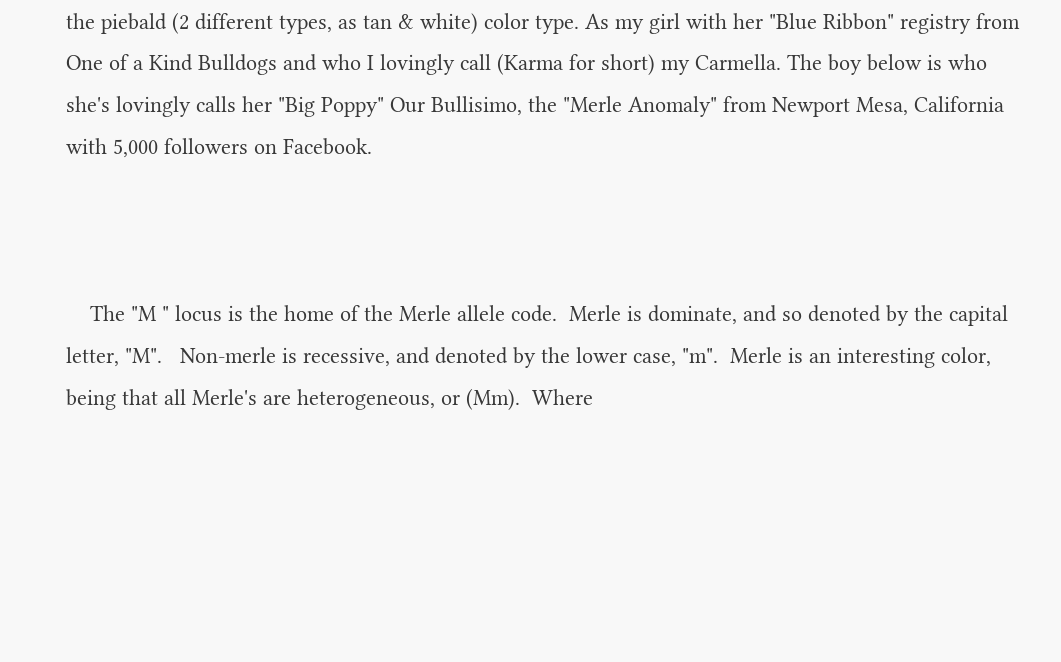the piebald (2 different types, as tan & white) color type. As my girl with her "Blue Ribbon" registry from One of a Kind Bulldogs and who I lovingly call (Karma for short) my Carmella. The boy below is who she's lovingly calls her "Big Poppy" Our Bullisimo, the "Merle Anomaly" from Newport Mesa, California with 5,000 followers on Facebook.



    The "M " locus is the home of the Merle allele code.  Merle is dominate, and so denoted by the capital letter, "M".   Non-merle is recessive, and denoted by the lower case, "m".  Merle is an interesting color, being that all Merle's are heterogeneous, or (Mm).  Where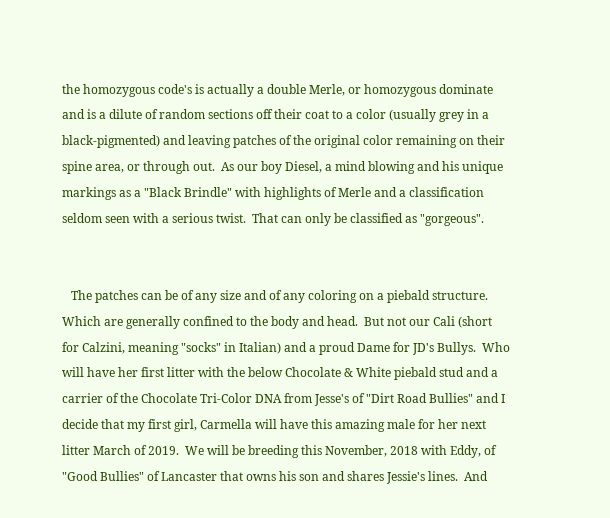the homozygous code's is actually a double Merle, or homozygous dominate and is a dilute of random sections off their coat to a color (usually grey in a black-pigmented) and leaving patches of the original color remaining on their spine area, or through out.  As our boy Diesel, a mind blowing and his unique markings as a "Black Brindle" with highlights of Merle and a classification seldom seen with a serious twist.  That can only be classified as "gorgeous".


   The patches can be of any size and of any coloring on a piebald structure. Which are generally confined to the body and head.  But not our Cali (short for Calzini, meaning "socks" in Italian) and a proud Dame for JD's Bullys.  Who will have her first litter with the below Chocolate & White piebald stud and a carrier of the Chocolate Tri-Color DNA from Jesse's of "Dirt Road Bullies" and I decide that my first girl, Carmella will have this amazing male for her next litter March of 2019.  We will be breeding this November, 2018 with Eddy, of "Good Bullies" of Lancaster that owns his son and shares Jessie's lines.  And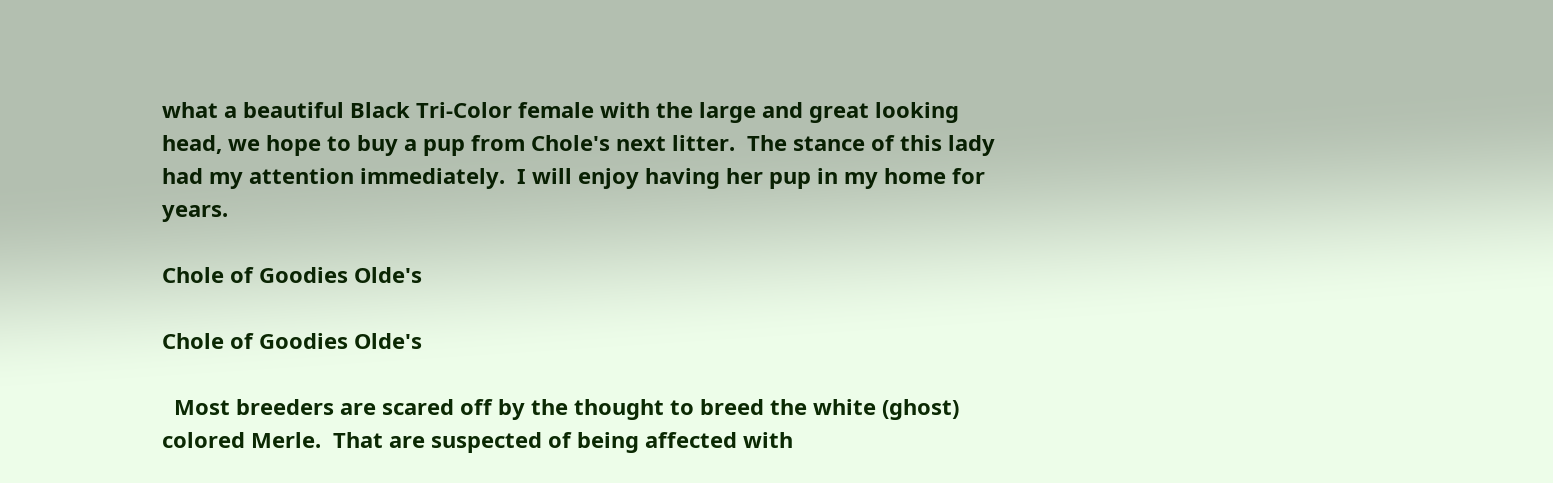what a beautiful Black Tri-Color female with the large and great looking head, we hope to buy a pup from Chole's next litter.  The stance of this lady had my attention immediately.  I will enjoy having her pup in my home for years.

Chole of Goodies Olde's

Chole of Goodies Olde's

  Most breeders are scared off by the thought to breed the white (ghost) colored Merle.  That are suspected of being affected with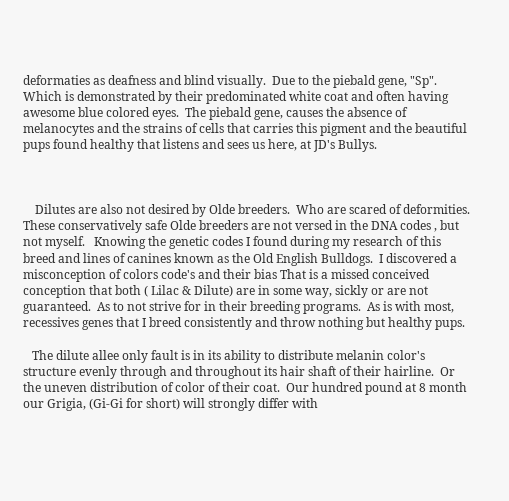deformaties as deafness and blind visually.  Due to the piebald gene, "Sp".  Which is demonstrated by their predominated white coat and often having awesome blue colored eyes.  The piebald gene, causes the absence of melanocytes and the strains of cells that carries this pigment and the beautiful pups found healthy that listens and sees us here, at JD's Bullys.



    Dilutes are also not desired by Olde breeders.  Who are scared of deformities. These conservatively safe Olde breeders are not versed in the DNA codes , but not myself.   Knowing the genetic codes I found during my research of this breed and lines of canines known as the Old English Bulldogs.  I discovered a misconception of colors code's and their bias That is a missed conceived conception that both ( Lilac & Dilute) are in some way, sickly or are not guaranteed.  As to not strive for in their breeding programs.  As is with most, recessives genes that I breed consistently and throw nothing but healthy pups.

   The dilute allee only fault is in its ability to distribute melanin color's structure evenly through and throughout its hair shaft of their hairline.  Or the uneven distribution of color of their coat.  Our hundred pound at 8 month  our Grigia, (Gi-Gi for short) will strongly differ with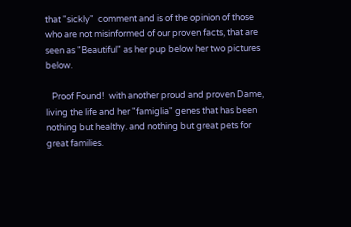that "sickly"  comment and is of the opinion of those who are not misinformed of our proven facts, that are seen as "Beautiful" as her pup below her two pictures below.

   Proof Found!  with another proud and proven Dame, living the life and her "famiglia" genes that has been nothing but healthy. and nothing but great pets for great families.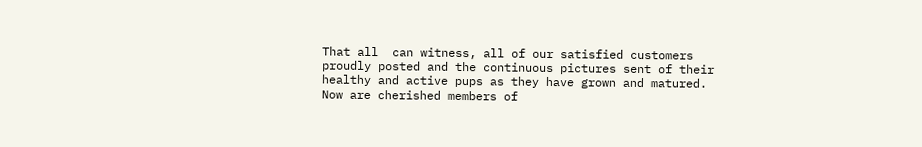That all  can witness, all of our satisfied customers proudly posted and the continuous pictures sent of their healthy and active pups as they have grown and matured.  Now are cherished members of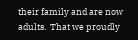their family and are now adults.  That we proudly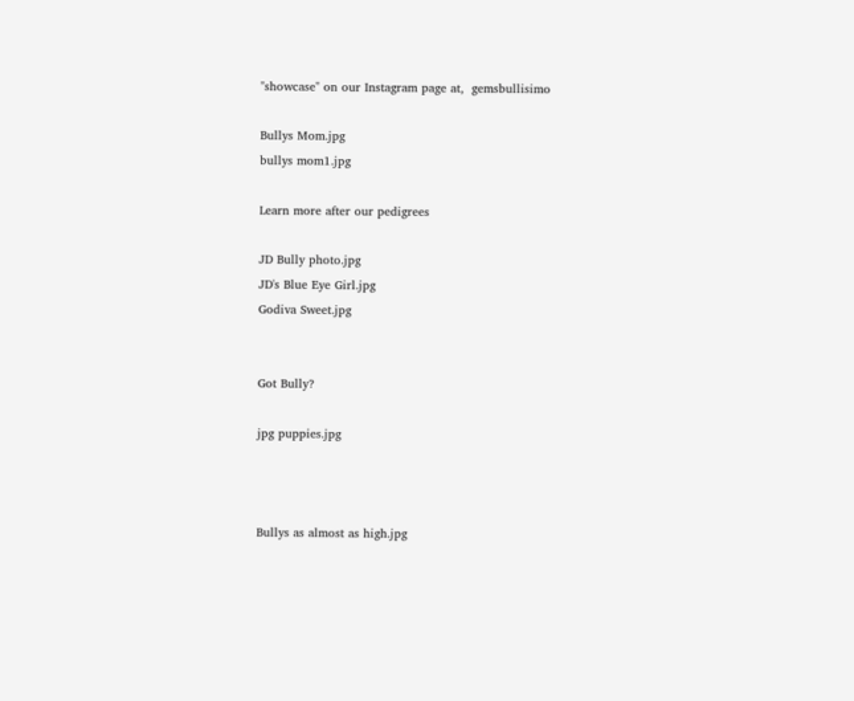"showcase" on our Instagram page at,  gemsbullisimo

Bullys Mom.jpg
bullys mom1.jpg

Learn more after our pedigrees

JD Bully photo.jpg
JD's Blue Eye Girl.jpg
Godiva Sweet.jpg


Got Bully?

jpg puppies.jpg



Bullys as almost as high.jpg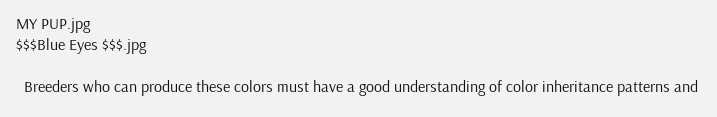MY PUP.jpg
$$$Blue Eyes $$$.jpg

  Breeders who can produce these colors must have a good understanding of color inheritance patterns and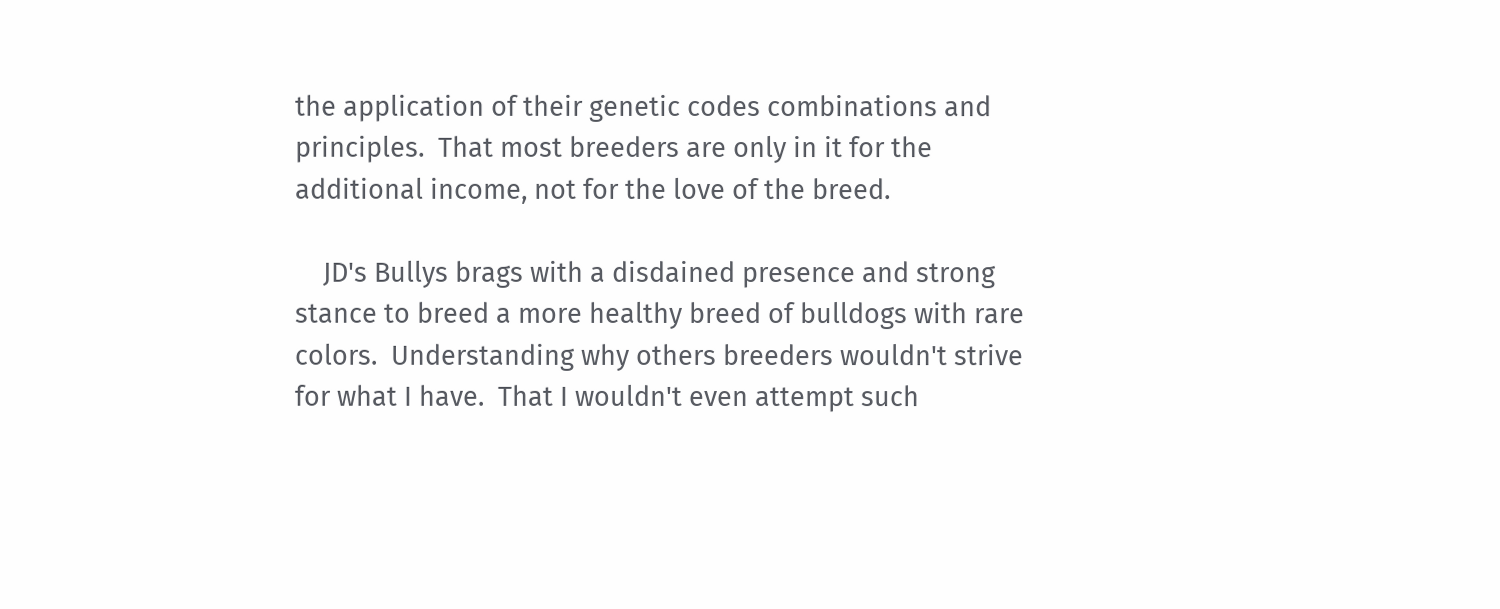the application of their genetic codes combinations and principles.  That most breeders are only in it for the additional income, not for the love of the breed.

    JD's Bullys brags with a disdained presence and strong stance to breed a more healthy breed of bulldogs with rare colors.  Understanding why others breeders wouldn't strive for what I have.  That I wouldn't even attempt such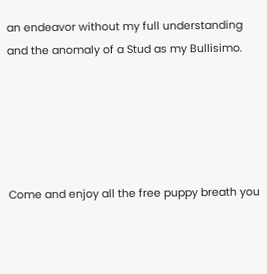an endeavor without my full understanding and the anomaly of a Stud as my Bullisimo.





Come and enjoy all the free puppy breath you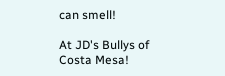can smell!

At JD's Bullys of Costa Mesa!